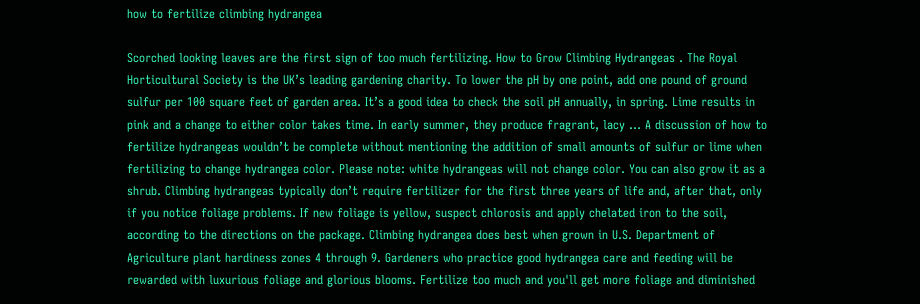how to fertilize climbing hydrangea

Scorched looking leaves are the first sign of too much fertilizing. How to Grow Climbing Hydrangeas . The Royal Horticultural Society is the UK’s leading gardening charity. To lower the pH by one point, add one pound of ground sulfur per 100 square feet of garden area. It’s a good idea to check the soil pH annually, in spring. Lime results in pink and a change to either color takes time. In early summer, they produce fragrant, lacy … A discussion of how to fertilize hydrangeas wouldn’t be complete without mentioning the addition of small amounts of sulfur or lime when fertilizing to change hydrangea color. Please note: white hydrangeas will not change color. You can also grow it as a shrub. Climbing hydrangeas typically don’t require fertilizer for the first three years of life and, after that, only if you notice foliage problems. If new foliage is yellow, suspect chlorosis and apply chelated iron to the soil, according to the directions on the package. Climbing hydrangea does best when grown in U.S. Department of Agriculture plant hardiness zones 4 through 9. Gardeners who practice good hydrangea care and feeding will be rewarded with luxurious foliage and glorious blooms. Fertilize too much and you'll get more foliage and diminished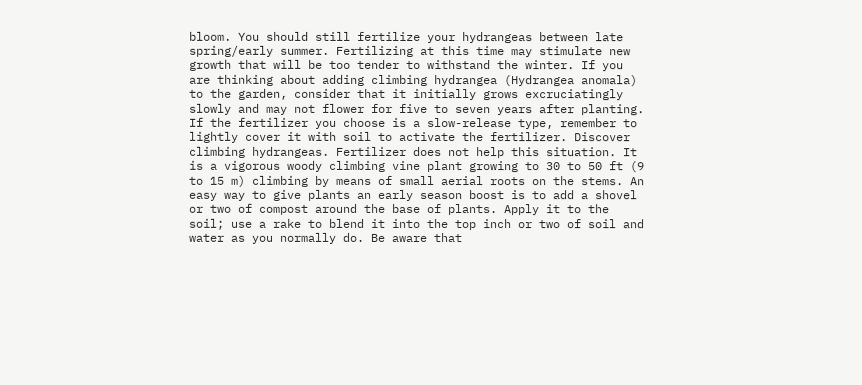bloom. You should still fertilize your hydrangeas between late spring/early summer. Fertilizing at this time may stimulate new growth that will be too tender to withstand the winter. If you are thinking about adding climbing hydrangea (Hydrangea anomala) to the garden, consider that it initially grows excruciatingly slowly and may not flower for five to seven years after planting. If the fertilizer you choose is a slow-release type, remember to lightly cover it with soil to activate the fertilizer. Discover climbing hydrangeas. Fertilizer does not help this situation. It is a vigorous woody climbing vine plant growing to 30 to 50 ft (9 to 15 m) climbing by means of small aerial roots on the stems. An easy way to give plants an early season boost is to add a shovel or two of compost around the base of plants. Apply it to the soil; use a rake to blend it into the top inch or two of soil and water as you normally do. Be aware that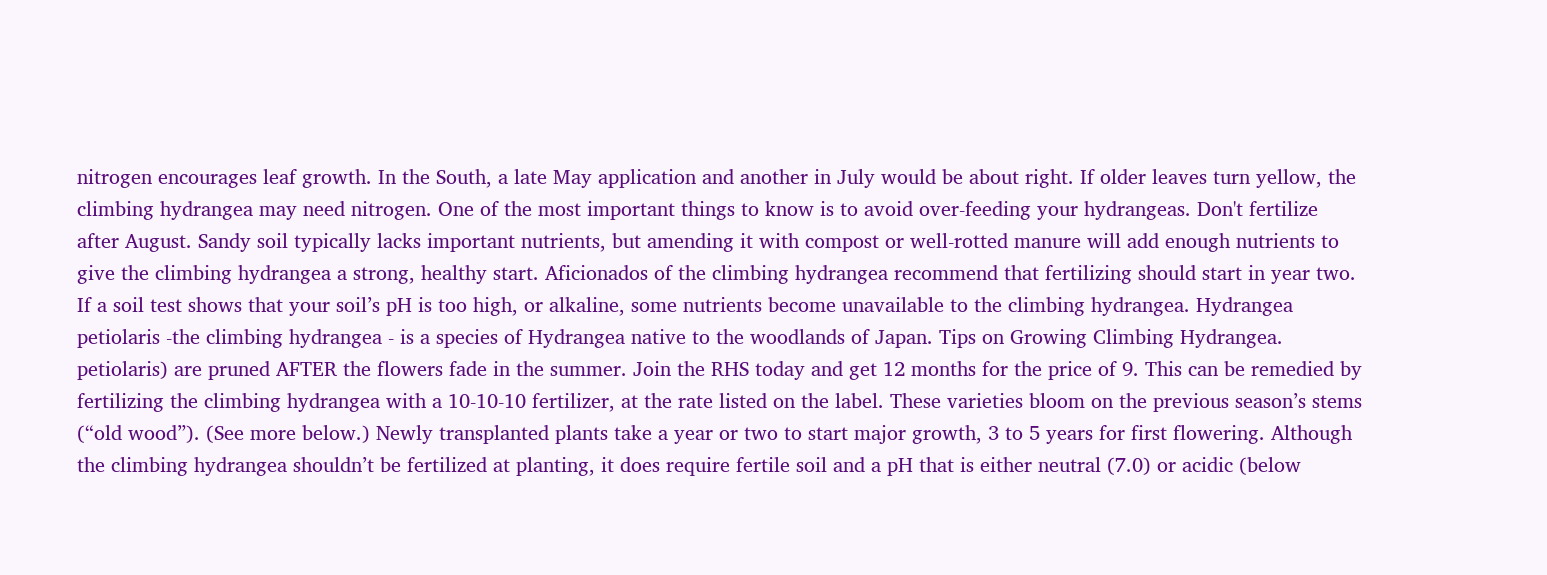nitrogen encourages leaf growth. In the South, a late May application and another in July would be about right. If older leaves turn yellow, the climbing hydrangea may need nitrogen. One of the most important things to know is to avoid over-feeding your hydrangeas. Don't fertilize after August. Sandy soil typically lacks important nutrients, but amending it with compost or well-rotted manure will add enough nutrients to give the climbing hydrangea a strong, healthy start. Aficionados of the climbing hydrangea recommend that fertilizing should start in year two. If a soil test shows that your soil’s pH is too high, or alkaline, some nutrients become unavailable to the climbing hydrangea. Hydrangea petiolaris -the climbing hydrangea - is a species of Hydrangea native to the woodlands of Japan. Tips on Growing Climbing Hydrangea. petiolaris) are pruned AFTER the flowers fade in the summer. Join the RHS today and get 12 months for the price of 9. This can be remedied by fertilizing the climbing hydrangea with a 10-10-10 fertilizer, at the rate listed on the label. These varieties bloom on the previous season’s stems (“old wood”). (See more below.) Newly transplanted plants take a year or two to start major growth, 3 to 5 years for first flowering. Although the climbing hydrangea shouldn’t be fertilized at planting, it does require fertile soil and a pH that is either neutral (7.0) or acidic (below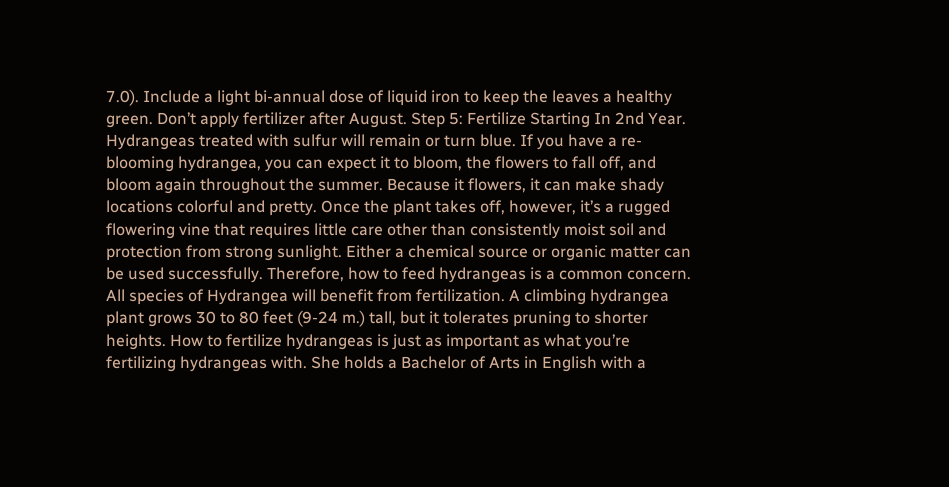7.0). Include a light bi-annual dose of liquid iron to keep the leaves a healthy green. Don’t apply fertilizer after August. Step 5: Fertilize Starting In 2nd Year. Hydrangeas treated with sulfur will remain or turn blue. If you have a re-blooming hydrangea, you can expect it to bloom, the flowers to fall off, and bloom again throughout the summer. Because it flowers, it can make shady locations colorful and pretty. Once the plant takes off, however, it’s a rugged flowering vine that requires little care other than consistently moist soil and protection from strong sunlight. Either a chemical source or organic matter can be used successfully. Therefore, how to feed hydrangeas is a common concern. All species of Hydrangea will benefit from fertilization. A climbing hydrangea plant grows 30 to 80 feet (9-24 m.) tall, but it tolerates pruning to shorter heights. How to fertilize hydrangeas is just as important as what you’re fertilizing hydrangeas with. She holds a Bachelor of Arts in English with a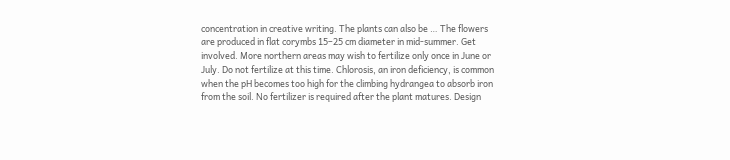concentration in creative writing. The plants can also be … The flowers are produced in flat corymbs 15–25 cm diameter in mid-summer. Get involved. More northern areas may wish to fertilize only once in June or July. Do not fertilize at this time. Chlorosis, an iron deficiency, is common when the pH becomes too high for the climbing hydrangea to absorb iron from the soil. No fertilizer is required after the plant matures. Design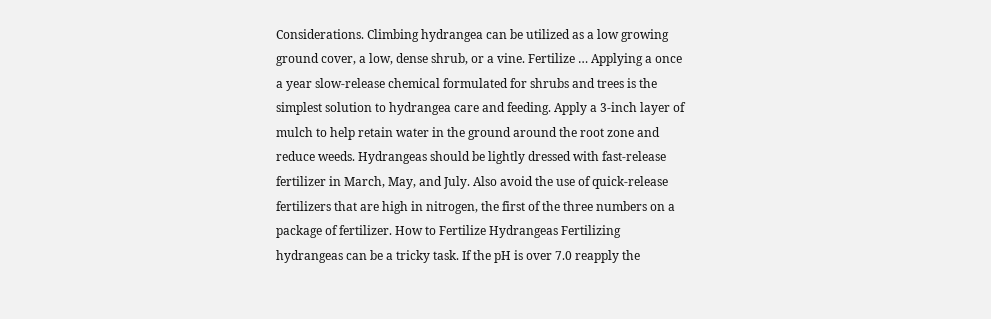Considerations. Climbing hydrangea can be utilized as a low growing ground cover, a low, dense shrub, or a vine. Fertilize … Applying a once a year slow-release chemical formulated for shrubs and trees is the simplest solution to hydrangea care and feeding. Apply a 3-inch layer of mulch to help retain water in the ground around the root zone and reduce weeds. Hydrangeas should be lightly dressed with fast-release fertilizer in March, May, and July. Also avoid the use of quick-release fertilizers that are high in nitrogen, the first of the three numbers on a package of fertilizer. How to Fertilize Hydrangeas Fertilizing hydrangeas can be a tricky task. If the pH is over 7.0 reapply the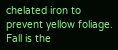chelated iron to prevent yellow foliage. Fall is the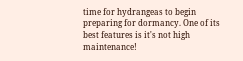time for hydrangeas to begin preparing for dormancy. One of its best features is it's not high maintenance!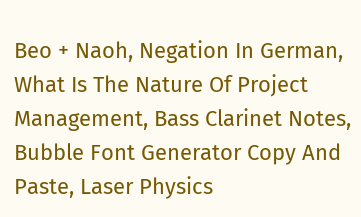Beo + Naoh, Negation In German, What Is The Nature Of Project Management, Bass Clarinet Notes, Bubble Font Generator Copy And Paste, Laser Physics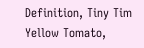Definition, Tiny Tim Yellow Tomato,